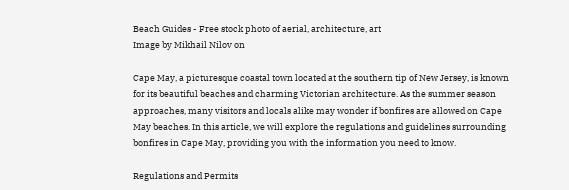Beach Guides - Free stock photo of aerial, architecture, art
Image by Mikhail Nilov on

Cape May, a picturesque coastal town located at the southern tip of New Jersey, is known for its beautiful beaches and charming Victorian architecture. As the summer season approaches, many visitors and locals alike may wonder if bonfires are allowed on Cape May beaches. In this article, we will explore the regulations and guidelines surrounding bonfires in Cape May, providing you with the information you need to know.

Regulations and Permits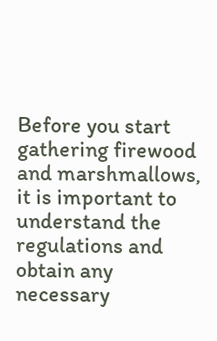Before you start gathering firewood and marshmallows, it is important to understand the regulations and obtain any necessary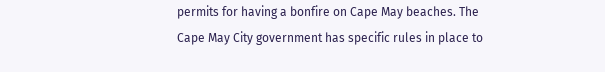permits for having a bonfire on Cape May beaches. The Cape May City government has specific rules in place to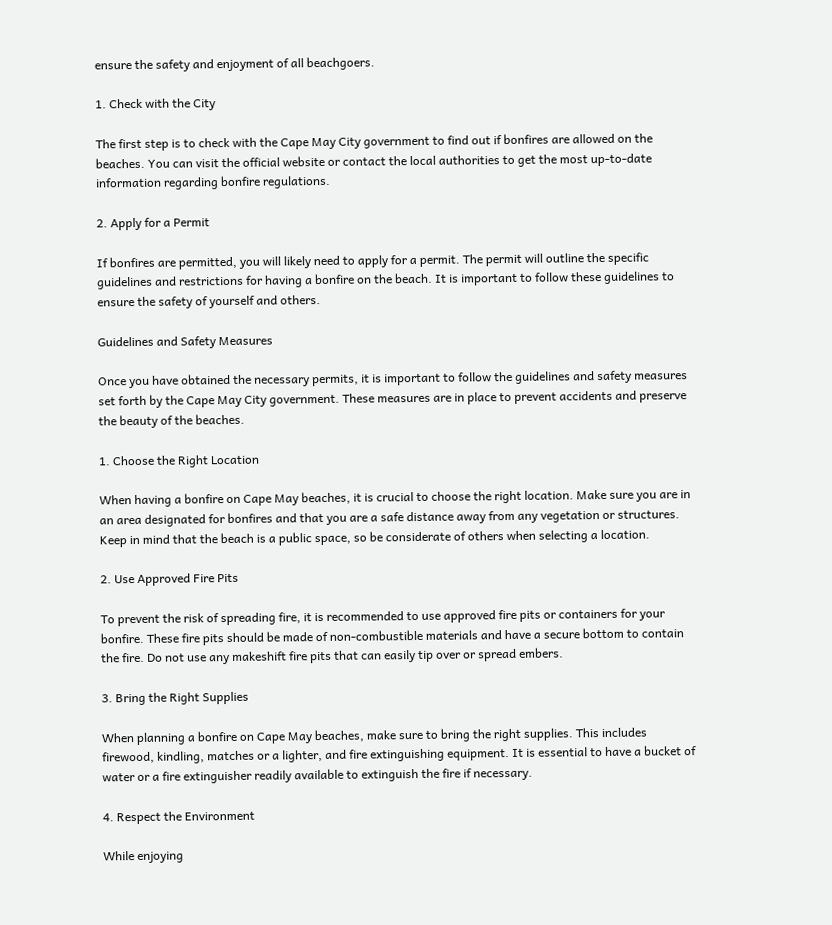ensure the safety and enjoyment of all beachgoers.

1. Check with the City

The first step is to check with the Cape May City government to find out if bonfires are allowed on the beaches. You can visit the official website or contact the local authorities to get the most up-to-date information regarding bonfire regulations.

2. Apply for a Permit

If bonfires are permitted, you will likely need to apply for a permit. The permit will outline the specific guidelines and restrictions for having a bonfire on the beach. It is important to follow these guidelines to ensure the safety of yourself and others.

Guidelines and Safety Measures

Once you have obtained the necessary permits, it is important to follow the guidelines and safety measures set forth by the Cape May City government. These measures are in place to prevent accidents and preserve the beauty of the beaches.

1. Choose the Right Location

When having a bonfire on Cape May beaches, it is crucial to choose the right location. Make sure you are in an area designated for bonfires and that you are a safe distance away from any vegetation or structures. Keep in mind that the beach is a public space, so be considerate of others when selecting a location.

2. Use Approved Fire Pits

To prevent the risk of spreading fire, it is recommended to use approved fire pits or containers for your bonfire. These fire pits should be made of non-combustible materials and have a secure bottom to contain the fire. Do not use any makeshift fire pits that can easily tip over or spread embers.

3. Bring the Right Supplies

When planning a bonfire on Cape May beaches, make sure to bring the right supplies. This includes firewood, kindling, matches or a lighter, and fire extinguishing equipment. It is essential to have a bucket of water or a fire extinguisher readily available to extinguish the fire if necessary.

4. Respect the Environment

While enjoying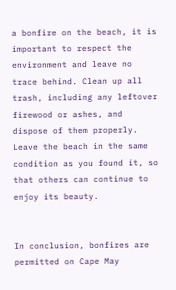a bonfire on the beach, it is important to respect the environment and leave no trace behind. Clean up all trash, including any leftover firewood or ashes, and dispose of them properly. Leave the beach in the same condition as you found it, so that others can continue to enjoy its beauty.


In conclusion, bonfires are permitted on Cape May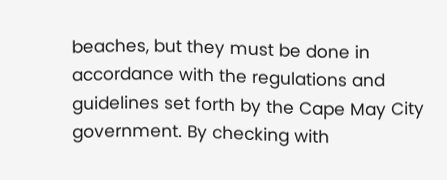beaches, but they must be done in accordance with the regulations and guidelines set forth by the Cape May City government. By checking with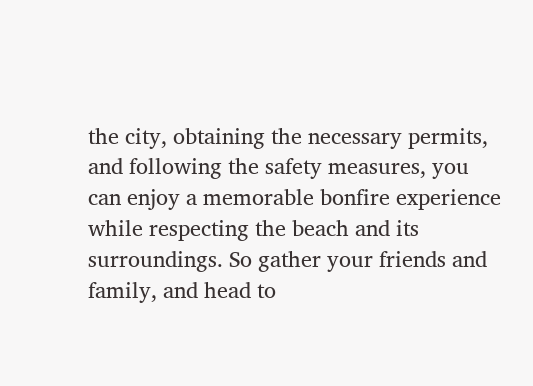the city, obtaining the necessary permits, and following the safety measures, you can enjoy a memorable bonfire experience while respecting the beach and its surroundings. So gather your friends and family, and head to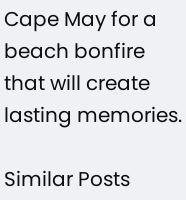Cape May for a beach bonfire that will create lasting memories.

Similar Posts